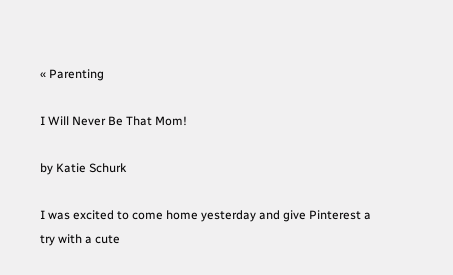« Parenting

I Will Never Be That Mom!

by Katie Schurk

I was excited to come home yesterday and give Pinterest a try with a cute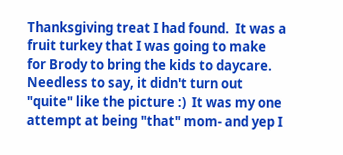Thanksgiving treat I had found.  It was a fruit turkey that I was going to make for Brody to bring the kids to daycare.  Needless to say, it didn't turn out "quite" like the picture :)  It was my one attempt at being "that" mom- and yep I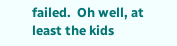failed.  Oh well, at least the kids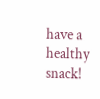have a healthy snack!